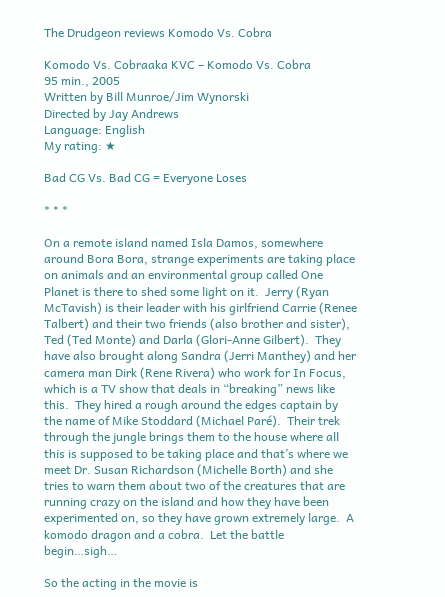The Drudgeon reviews Komodo Vs. Cobra

Komodo Vs. Cobraaka KVC – Komodo Vs. Cobra
95 min., 2005
Written by Bill Munroe/Jim Wynorski
Directed by Jay Andrews
Language: English
My rating: ★

Bad CG Vs. Bad CG = Everyone Loses

* * *

On a remote island named Isla Damos, somewhere around Bora Bora, strange experiments are taking place on animals and an environmental group called One Planet is there to shed some light on it.  Jerry (Ryan McTavish) is their leader with his girlfriend Carrie (Renee Talbert) and their two friends (also brother and sister), Ted (Ted Monte) and Darla (Glori-Anne Gilbert).  They have also brought along Sandra (Jerri Manthey) and her camera man Dirk (Rene Rivera) who work for In Focus, which is a TV show that deals in “breaking” news like this.  They hired a rough around the edges captain by the name of Mike Stoddard (Michael Paré).  Their trek through the jungle brings them to the house where all this is supposed to be taking place and that’s where we meet Dr. Susan Richardson (Michelle Borth) and she tries to warn them about two of the creatures that are running crazy on the island and how they have been experimented on, so they have grown extremely large.  A komodo dragon and a cobra.  Let the battle begin…sigh…

So the acting in the movie is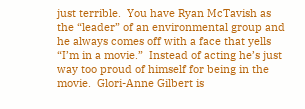just terrible.  You have Ryan McTavish as the “leader” of an environmental group and he always comes off with a face that yells “I’m in a movie.”  Instead of acting he’s just way too proud of himself for being in the movie.  Glori-Anne Gilbert is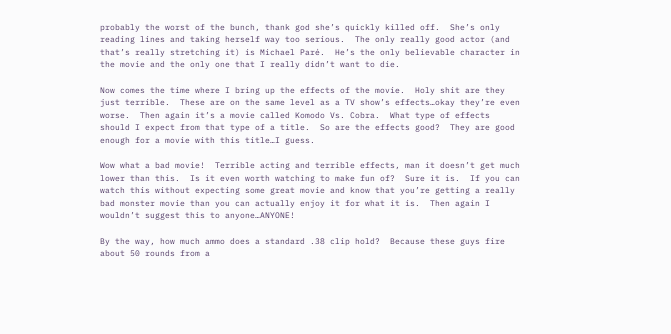probably the worst of the bunch, thank god she’s quickly killed off.  She’s only reading lines and taking herself way too serious.  The only really good actor (and that’s really stretching it) is Michael Paré.  He’s the only believable character in the movie and the only one that I really didn’t want to die.

Now comes the time where I bring up the effects of the movie.  Holy shit are they just terrible.  These are on the same level as a TV show’s effects…okay they’re even worse.  Then again it’s a movie called Komodo Vs. Cobra.  What type of effects should I expect from that type of a title.  So are the effects good?  They are good enough for a movie with this title…I guess.

Wow what a bad movie!  Terrible acting and terrible effects, man it doesn’t get much lower than this.  Is it even worth watching to make fun of?  Sure it is.  If you can watch this without expecting some great movie and know that you’re getting a really bad monster movie than you can actually enjoy it for what it is.  Then again I wouldn’t suggest this to anyone…ANYONE!

By the way, how much ammo does a standard .38 clip hold?  Because these guys fire about 50 rounds from a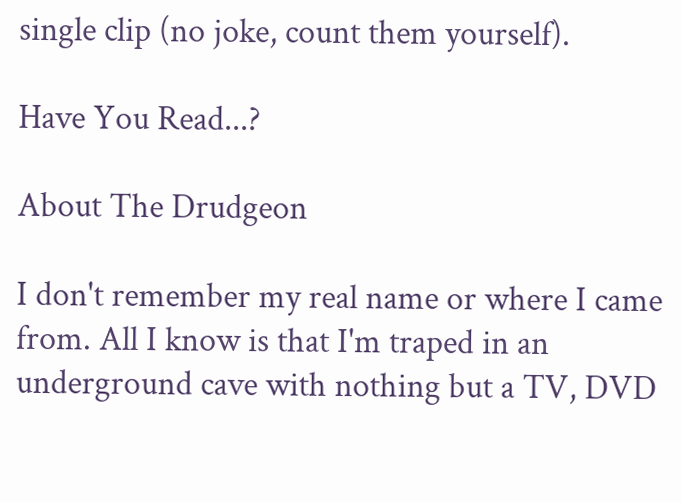single clip (no joke, count them yourself).

Have You Read...?

About The Drudgeon

I don't remember my real name or where I came from. All I know is that I'm traped in an underground cave with nothing but a TV, DVD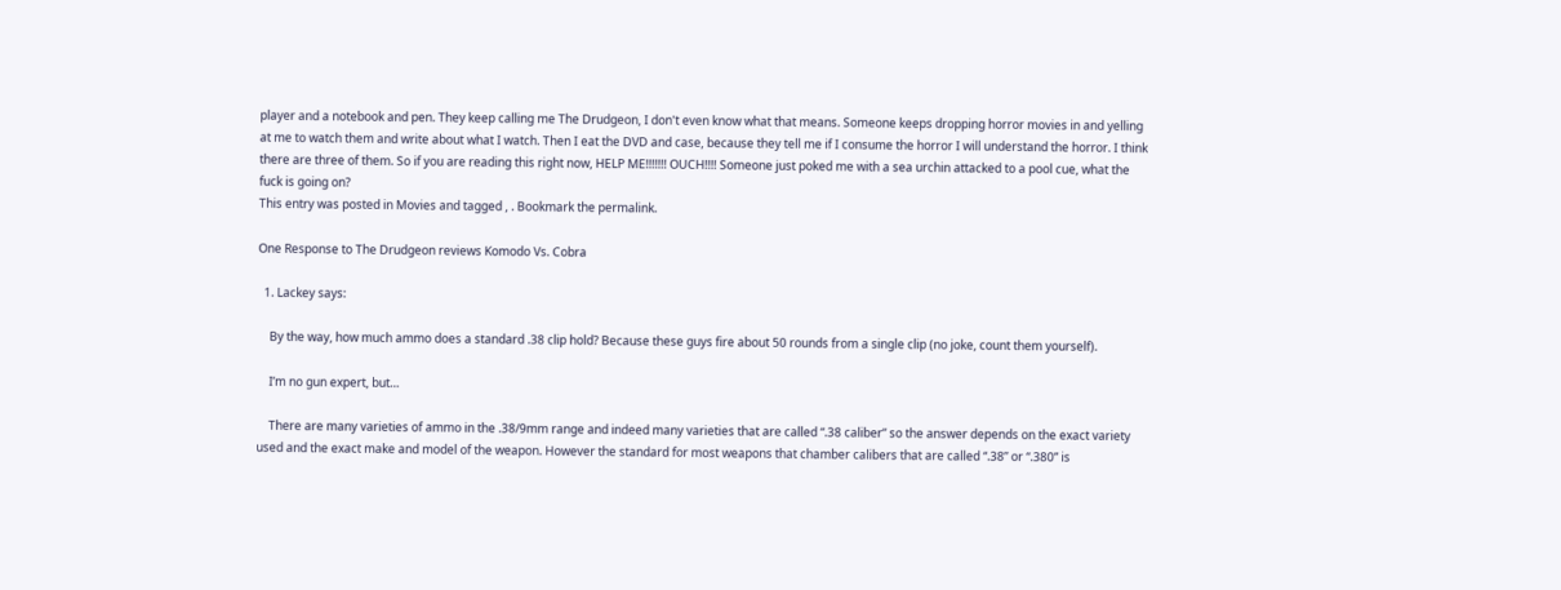player and a notebook and pen. They keep calling me The Drudgeon, I don't even know what that means. Someone keeps dropping horror movies in and yelling at me to watch them and write about what I watch. Then I eat the DVD and case, because they tell me if I consume the horror I will understand the horror. I think there are three of them. So if you are reading this right now, HELP ME!!!!!!! OUCH!!!! Someone just poked me with a sea urchin attacked to a pool cue, what the fuck is going on?
This entry was posted in Movies and tagged , . Bookmark the permalink.

One Response to The Drudgeon reviews Komodo Vs. Cobra

  1. Lackey says:

    By the way, how much ammo does a standard .38 clip hold? Because these guys fire about 50 rounds from a single clip (no joke, count them yourself).

    I’m no gun expert, but…

    There are many varieties of ammo in the .38/9mm range and indeed many varieties that are called “.38 caliber” so the answer depends on the exact variety used and the exact make and model of the weapon. However the standard for most weapons that chamber calibers that are called “.38” or “.380” is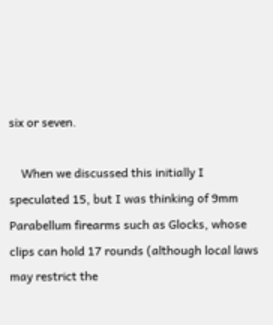six or seven.

    When we discussed this initially I speculated 15, but I was thinking of 9mm Parabellum firearms such as Glocks, whose clips can hold 17 rounds (although local laws may restrict the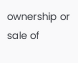ownership or sale of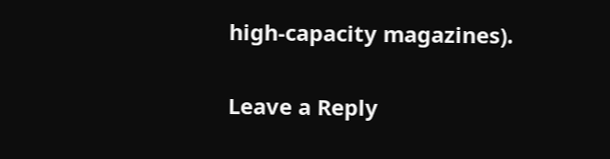high-capacity magazines).

Leave a Reply